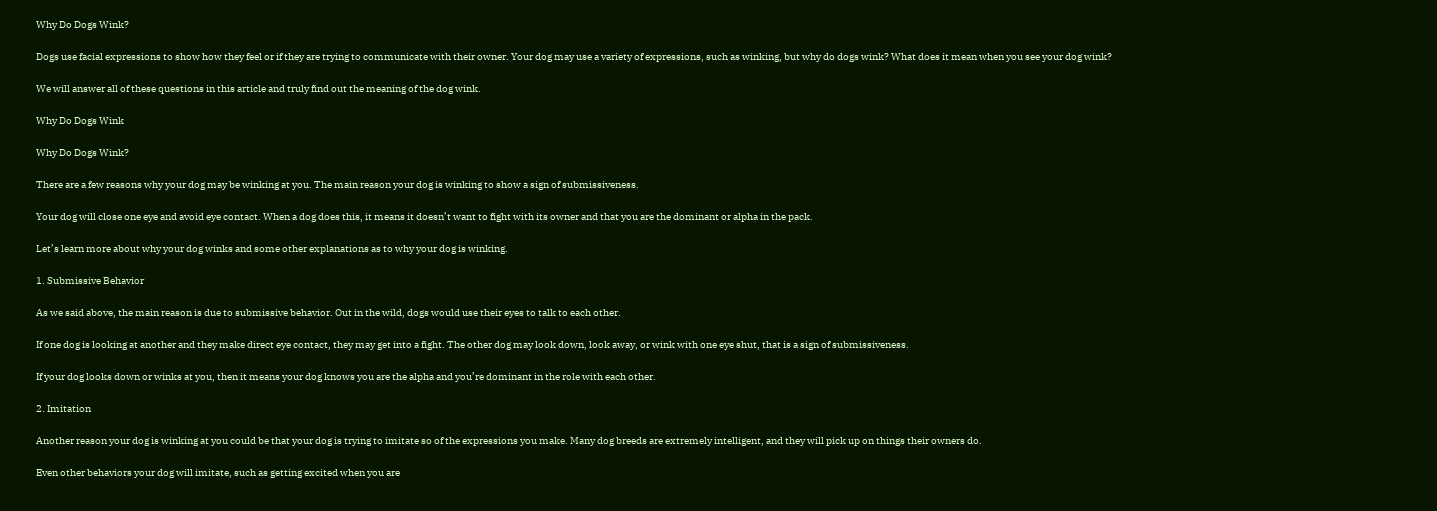Why Do Dogs Wink?

Dogs use facial expressions to show how they feel or if they are trying to communicate with their owner. Your dog may use a variety of expressions, such as winking, but why do dogs wink? What does it mean when you see your dog wink?

We will answer all of these questions in this article and truly find out the meaning of the dog wink.

Why Do Dogs Wink

Why Do Dogs Wink?

There are a few reasons why your dog may be winking at you. The main reason your dog is winking to show a sign of submissiveness.

Your dog will close one eye and avoid eye contact. When a dog does this, it means it doesn’t want to fight with its owner and that you are the dominant or alpha in the pack.

Let’s learn more about why your dog winks and some other explanations as to why your dog is winking.

1. Submissive Behavior

As we said above, the main reason is due to submissive behavior. Out in the wild, dogs would use their eyes to talk to each other.

If one dog is looking at another and they make direct eye contact, they may get into a fight. The other dog may look down, look away, or wink with one eye shut, that is a sign of submissiveness.

If your dog looks down or winks at you, then it means your dog knows you are the alpha and you’re dominant in the role with each other.

2. Imitation

Another reason your dog is winking at you could be that your dog is trying to imitate so of the expressions you make. Many dog breeds are extremely intelligent, and they will pick up on things their owners do.

Even other behaviors your dog will imitate, such as getting excited when you are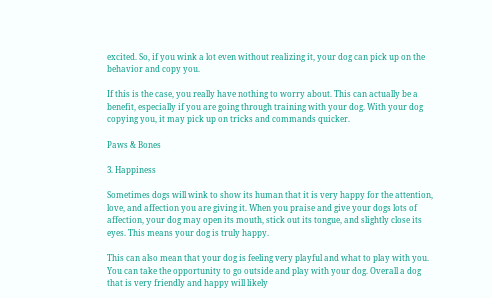excited. So, if you wink a lot even without realizing it, your dog can pick up on the behavior and copy you.

If this is the case, you really have nothing to worry about. This can actually be a benefit, especially if you are going through training with your dog. With your dog copying you, it may pick up on tricks and commands quicker.

Paws & Bones

3. Happiness

Sometimes dogs will wink to show its human that it is very happy for the attention, love, and affection you are giving it. When you praise and give your dogs lots of affection, your dog may open its mouth, stick out its tongue, and slightly close its eyes. This means your dog is truly happy.

This can also mean that your dog is feeling very playful and what to play with you. You can take the opportunity to go outside and play with your dog. Overall a dog that is very friendly and happy will likely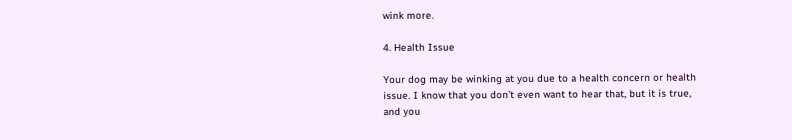wink more.

4. Health Issue

Your dog may be winking at you due to a health concern or health issue. I know that you don’t even want to hear that, but it is true, and you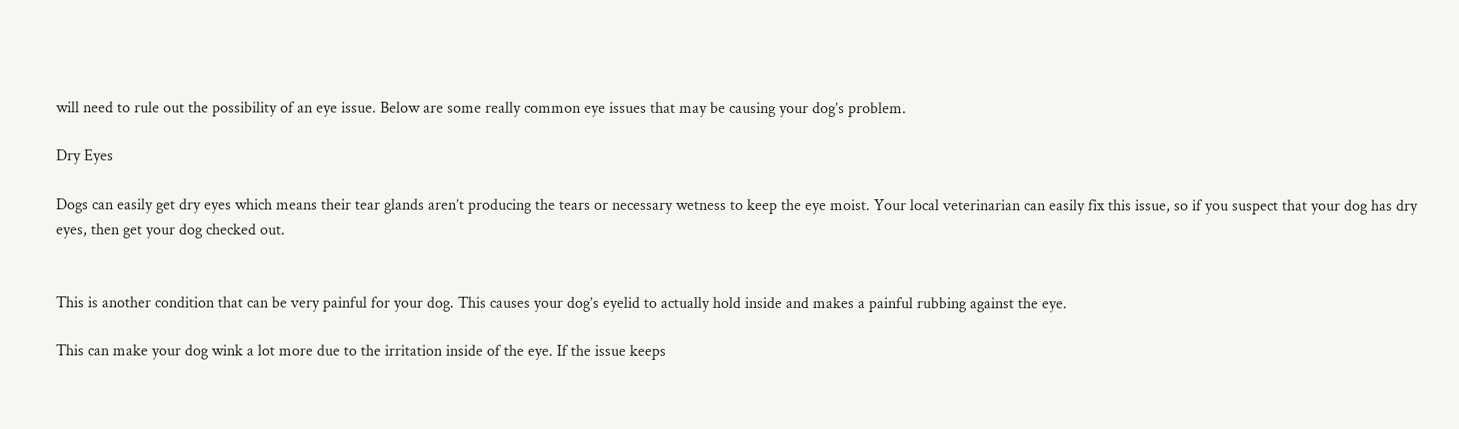will need to rule out the possibility of an eye issue. Below are some really common eye issues that may be causing your dog’s problem.

Dry Eyes

Dogs can easily get dry eyes which means their tear glands aren’t producing the tears or necessary wetness to keep the eye moist. Your local veterinarian can easily fix this issue, so if you suspect that your dog has dry eyes, then get your dog checked out.


This is another condition that can be very painful for your dog. This causes your dog’s eyelid to actually hold inside and makes a painful rubbing against the eye.

This can make your dog wink a lot more due to the irritation inside of the eye. If the issue keeps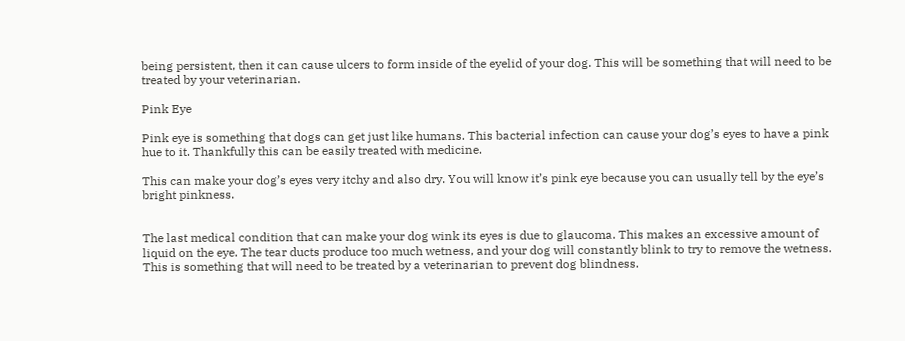being persistent, then it can cause ulcers to form inside of the eyelid of your dog. This will be something that will need to be treated by your veterinarian.

Pink Eye

Pink eye is something that dogs can get just like humans. This bacterial infection can cause your dog’s eyes to have a pink hue to it. Thankfully this can be easily treated with medicine.

This can make your dog’s eyes very itchy and also dry. You will know it’s pink eye because you can usually tell by the eye’s bright pinkness.


The last medical condition that can make your dog wink its eyes is due to glaucoma. This makes an excessive amount of liquid on the eye. The tear ducts produce too much wetness, and your dog will constantly blink to try to remove the wetness. This is something that will need to be treated by a veterinarian to prevent dog blindness.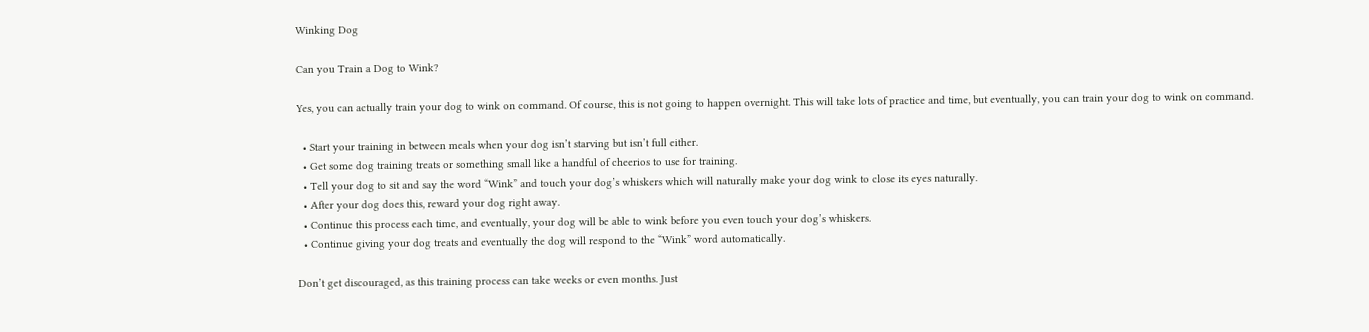Winking Dog

Can you Train a Dog to Wink?

Yes, you can actually train your dog to wink on command. Of course, this is not going to happen overnight. This will take lots of practice and time, but eventually, you can train your dog to wink on command.

  • Start your training in between meals when your dog isn’t starving but isn’t full either.
  • Get some dog training treats or something small like a handful of cheerios to use for training.
  • Tell your dog to sit and say the word “Wink” and touch your dog’s whiskers which will naturally make your dog wink to close its eyes naturally.
  • After your dog does this, reward your dog right away.
  • Continue this process each time, and eventually, your dog will be able to wink before you even touch your dog’s whiskers.
  • Continue giving your dog treats and eventually the dog will respond to the “Wink” word automatically.

Don’t get discouraged, as this training process can take weeks or even months. Just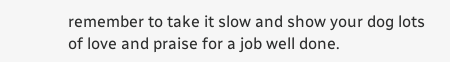remember to take it slow and show your dog lots of love and praise for a job well done.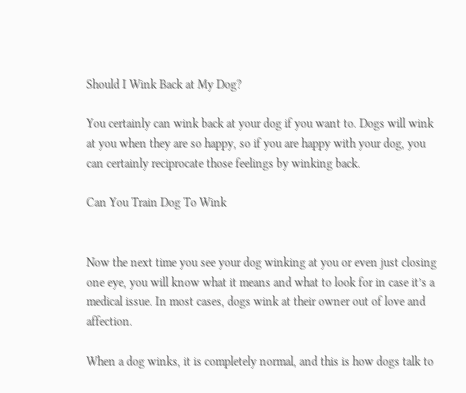Should I Wink Back at My Dog?

You certainly can wink back at your dog if you want to. Dogs will wink at you when they are so happy, so if you are happy with your dog, you can certainly reciprocate those feelings by winking back.

Can You Train Dog To Wink


Now the next time you see your dog winking at you or even just closing one eye, you will know what it means and what to look for in case it’s a medical issue. In most cases, dogs wink at their owner out of love and affection.

When a dog winks, it is completely normal, and this is how dogs talk to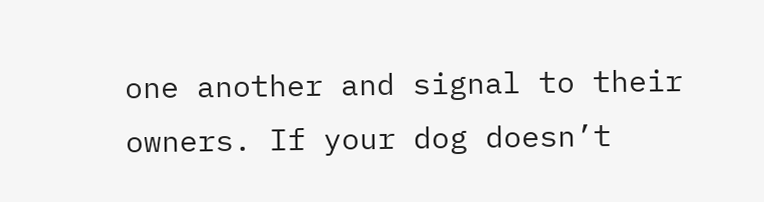one another and signal to their owners. If your dog doesn’t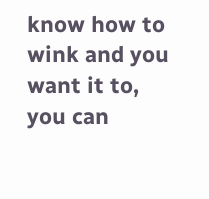know how to wink and you want it to, you can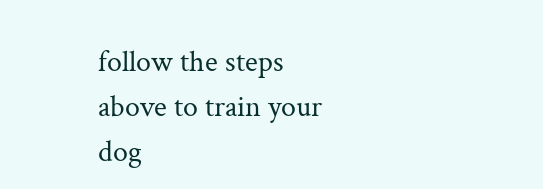follow the steps above to train your dog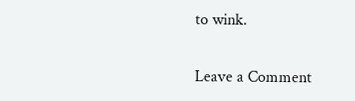to wink.

Leave a Comment